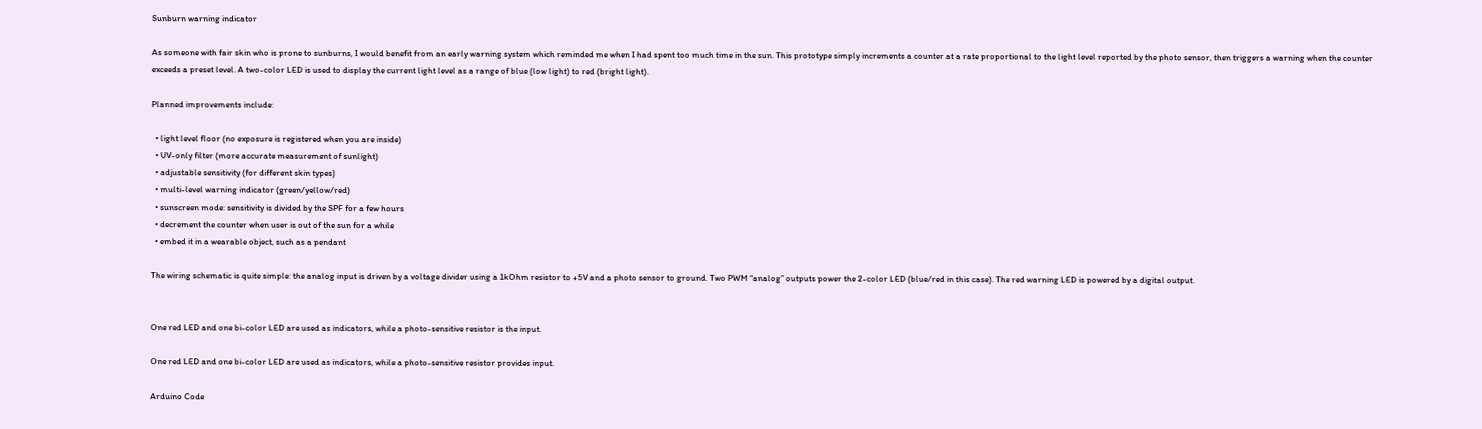Sunburn warning indicator

As someone with fair skin who is prone to sunburns, I would benefit from an early warning system which reminded me when I had spent too much time in the sun. This prototype simply increments a counter at a rate proportional to the light level reported by the photo sensor, then triggers a warning when the counter exceeds a preset level. A two-color LED is used to display the current light level as a range of blue (low light) to red (bright light).

Planned improvements include:

  • light level floor (no exposure is registered when you are inside)
  • UV-only filter (more accurate measurement of sunlight)
  • adjustable sensitivity (for different skin types)
  • multi-level warning indicator (green/yellow/red)
  • sunscreen mode: sensitivity is divided by the SPF for a few hours
  • decrement the counter when user is out of the sun for a while
  • embed it in a wearable object, such as a pendant

The wiring schematic is quite simple: the analog input is driven by a voltage divider using a 1kOhm resistor to +5V and a photo sensor to ground. Two PWM “analog” outputs power the 2-color LED (blue/red in this case). The red warning LED is powered by a digital output.


One red LED and one bi-color LED are used as indicators, while a photo-sensitive resistor is the input.

One red LED and one bi-color LED are used as indicators, while a photo-sensitive resistor provides input.

Arduino Code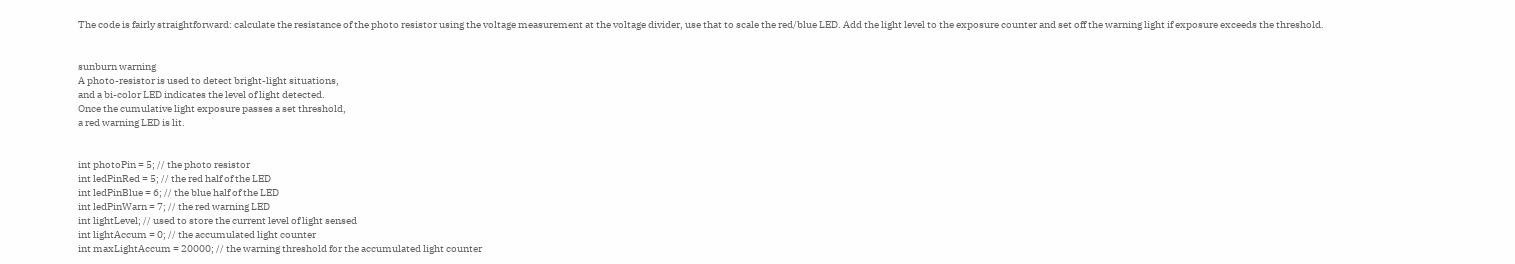The code is fairly straightforward: calculate the resistance of the photo resistor using the voltage measurement at the voltage divider, use that to scale the red/blue LED. Add the light level to the exposure counter and set off the warning light if exposure exceeds the threshold.


sunburn warning
A photo-resistor is used to detect bright-light situations,
and a bi-color LED indicates the level of light detected.
Once the cumulative light exposure passes a set threshold,
a red warning LED is lit.


int photoPin = 5; // the photo resistor
int ledPinRed = 5; // the red half of the LED
int ledPinBlue = 6; // the blue half of the LED
int ledPinWarn = 7; // the red warning LED
int lightLevel; // used to store the current level of light sensed
int lightAccum = 0; // the accumulated light counter
int maxLightAccum = 20000; // the warning threshold for the accumulated light counter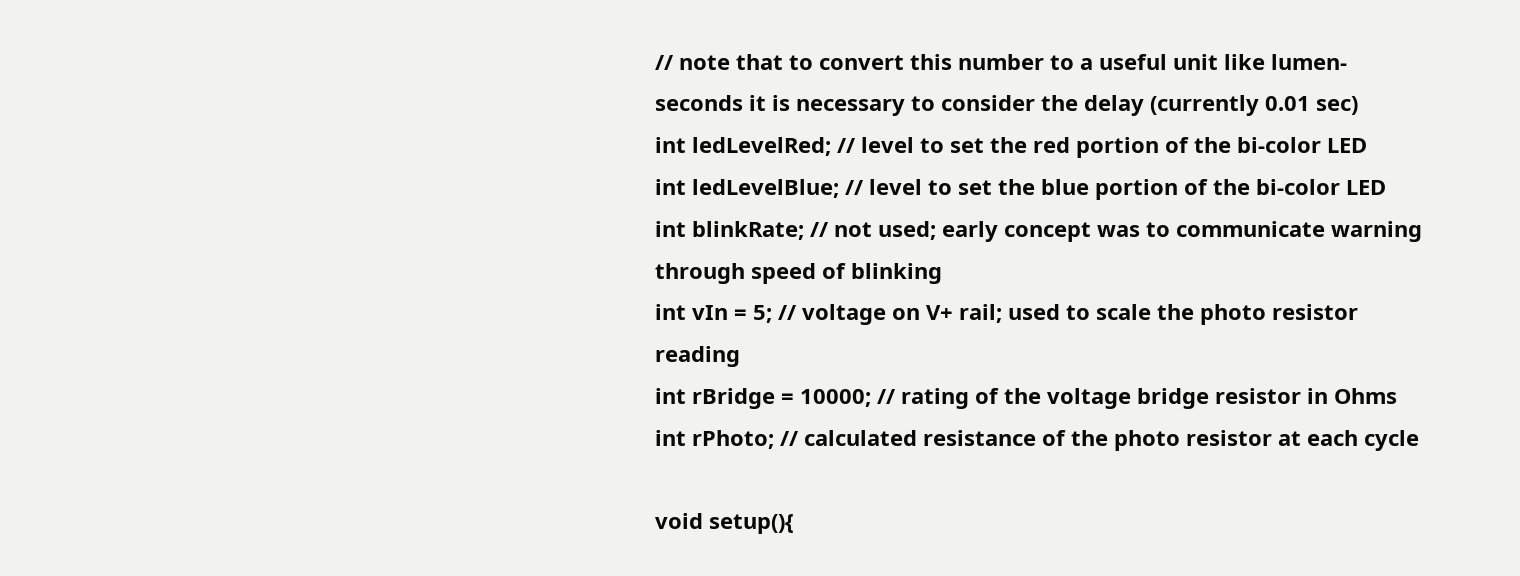// note that to convert this number to a useful unit like lumen-seconds it is necessary to consider the delay (currently 0.01 sec)
int ledLevelRed; // level to set the red portion of the bi-color LED
int ledLevelBlue; // level to set the blue portion of the bi-color LED
int blinkRate; // not used; early concept was to communicate warning through speed of blinking
int vIn = 5; // voltage on V+ rail; used to scale the photo resistor reading
int rBridge = 10000; // rating of the voltage bridge resistor in Ohms
int rPhoto; // calculated resistance of the photo resistor at each cycle

void setup(){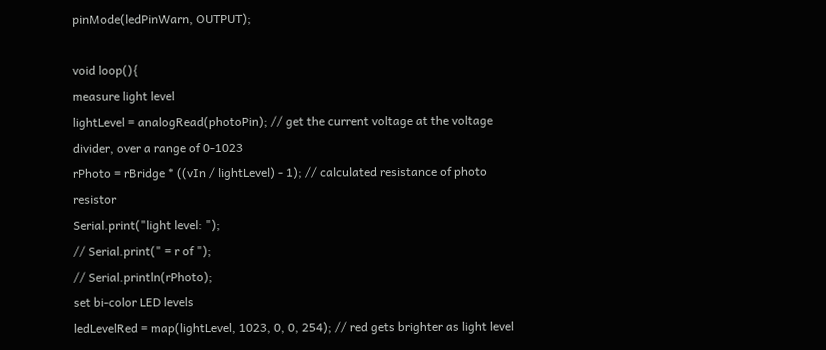pinMode(ledPinWarn, OUTPUT);

void loop(){
measure light level
lightLevel = analogRead(photoPin); // get the current voltage at the voltage divider, over a range of 0-1023
rPhoto = rBridge * ((vIn / lightLevel) - 1); // calculated resistance of photo resistor
Serial.print("light level: ");
// Serial.print(" = r of ");
// Serial.println(rPhoto);
set bi-color LED levels
ledLevelRed = map(lightLevel, 1023, 0, 0, 254); // red gets brighter as light level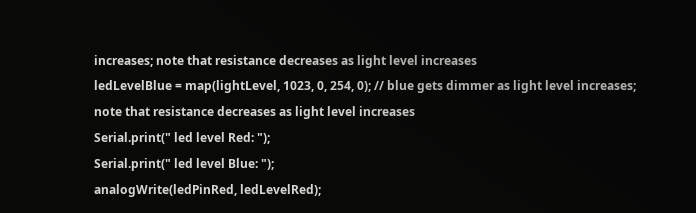increases; note that resistance decreases as light level increases
ledLevelBlue = map(lightLevel, 1023, 0, 254, 0); // blue gets dimmer as light level increases; note that resistance decreases as light level increases
Serial.print(" led level Red: ");
Serial.print(" led level Blue: ");
analogWrite(ledPinRed, ledLevelRed);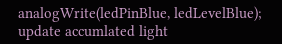analogWrite(ledPinBlue, ledLevelBlue);
update accumlated light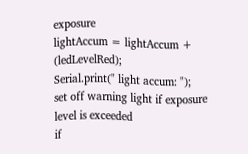exposure
lightAccum = lightAccum + (ledLevelRed);
Serial.print(" light accum: ");
set off warning light if exposure level is exceeded
if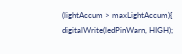(lightAccum > maxLightAccum){
digitalWrite(ledPinWarn, HIGH);